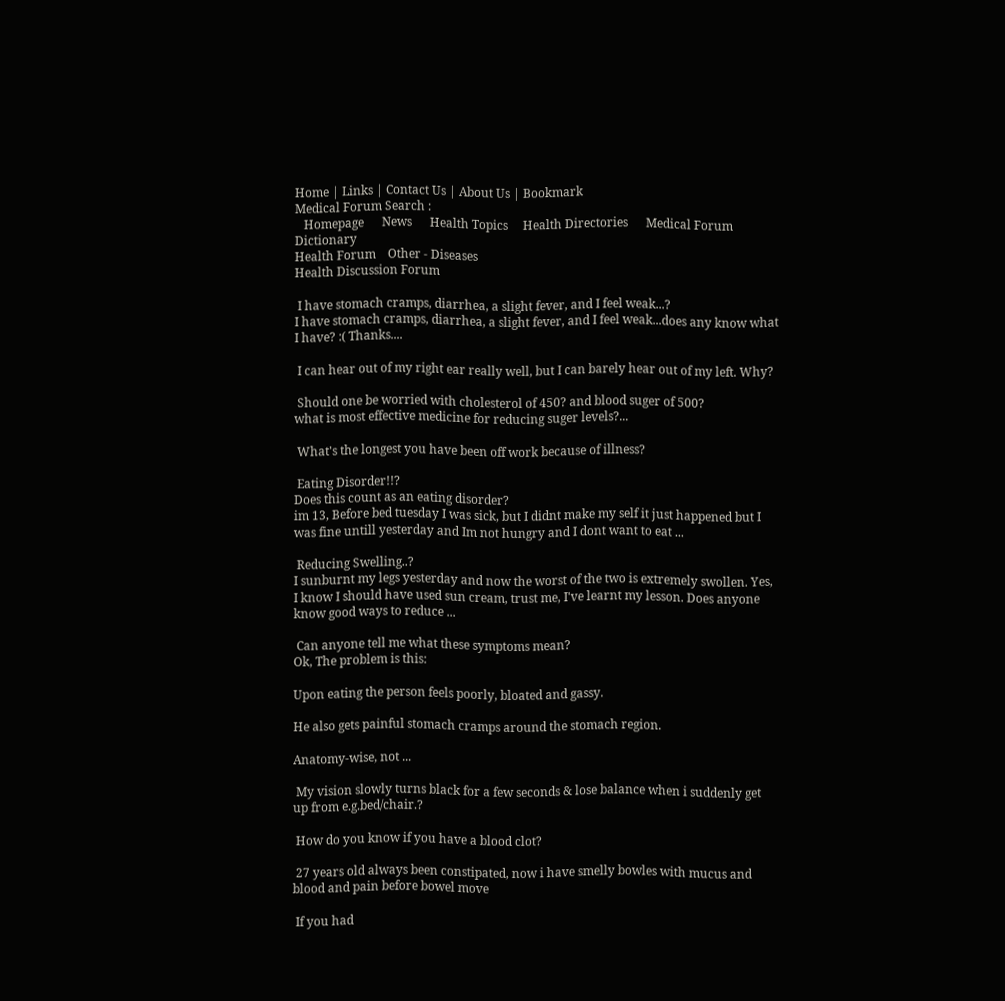Home | Links | Contact Us | About Us | Bookmark
Medical Forum Search :
   Homepage      News      Health Topics     Health Directories      Medical Forum      Dictionary
Health Forum    Other - Diseases
Health Discussion Forum

 I have stomach cramps, diarrhea, a slight fever, and I feel weak...?
I have stomach cramps, diarrhea, a slight fever, and I feel weak...does any know what I have? :( Thanks....

 I can hear out of my right ear really well, but I can barely hear out of my left. Why?

 Should one be worried with cholesterol of 450? and blood suger of 500?
what is most effective medicine for reducing suger levels?...

 What's the longest you have been off work because of illness?

 Eating Disorder!!?
Does this count as an eating disorder?
im 13, Before bed tuesday I was sick, but I didnt make my self it just happened but I was fine untill yesterday and Im not hungry and I dont want to eat ...

 Reducing Swelling..?
I sunburnt my legs yesterday and now the worst of the two is extremely swollen. Yes, I know I should have used sun cream, trust me, I've learnt my lesson. Does anyone know good ways to reduce ...

 Can anyone tell me what these symptoms mean?
Ok, The problem is this:

Upon eating the person feels poorly, bloated and gassy.

He also gets painful stomach cramps around the stomach region.

Anatomy-wise, not ...

 My vision slowly turns black for a few seconds & lose balance when i suddenly get up from e.g.bed/chair.?

 How do you know if you have a blood clot?

 27 years old always been constipated, now i have smelly bowles with mucus and blood and pain before bowel move

 If you had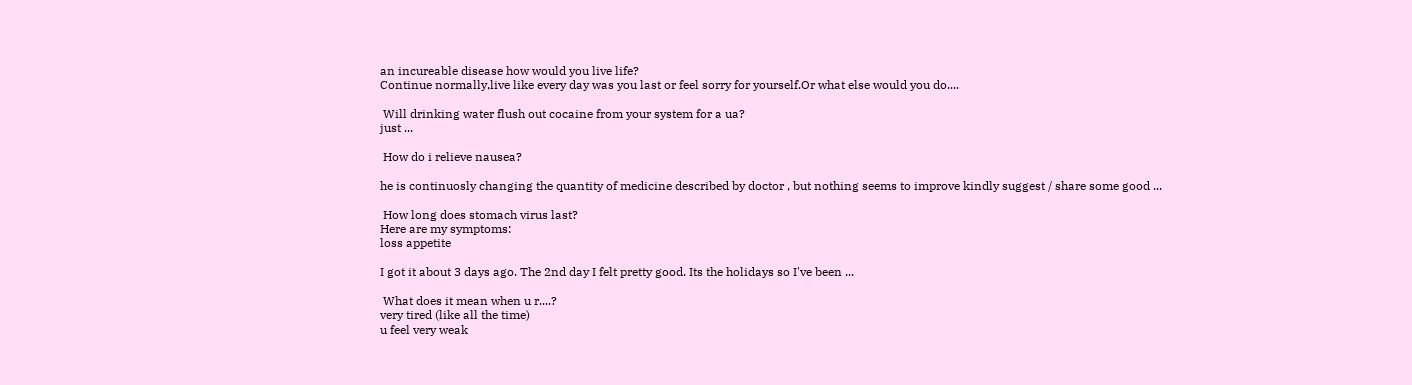an incureable disease how would you live life?
Continue normally,live like every day was you last or feel sorry for yourself.Or what else would you do....

 Will drinking water flush out cocaine from your system for a ua?
just ...

 How do i relieve nausea?

he is continuosly changing the quantity of medicine described by doctor , but nothing seems to improve kindly suggest / share some good ...

 How long does stomach virus last?
Here are my symptoms:
loss appetite

I got it about 3 days ago. The 2nd day I felt pretty good. Its the holidays so I've been ...

 What does it mean when u r....?
very tired (like all the time)
u feel very weak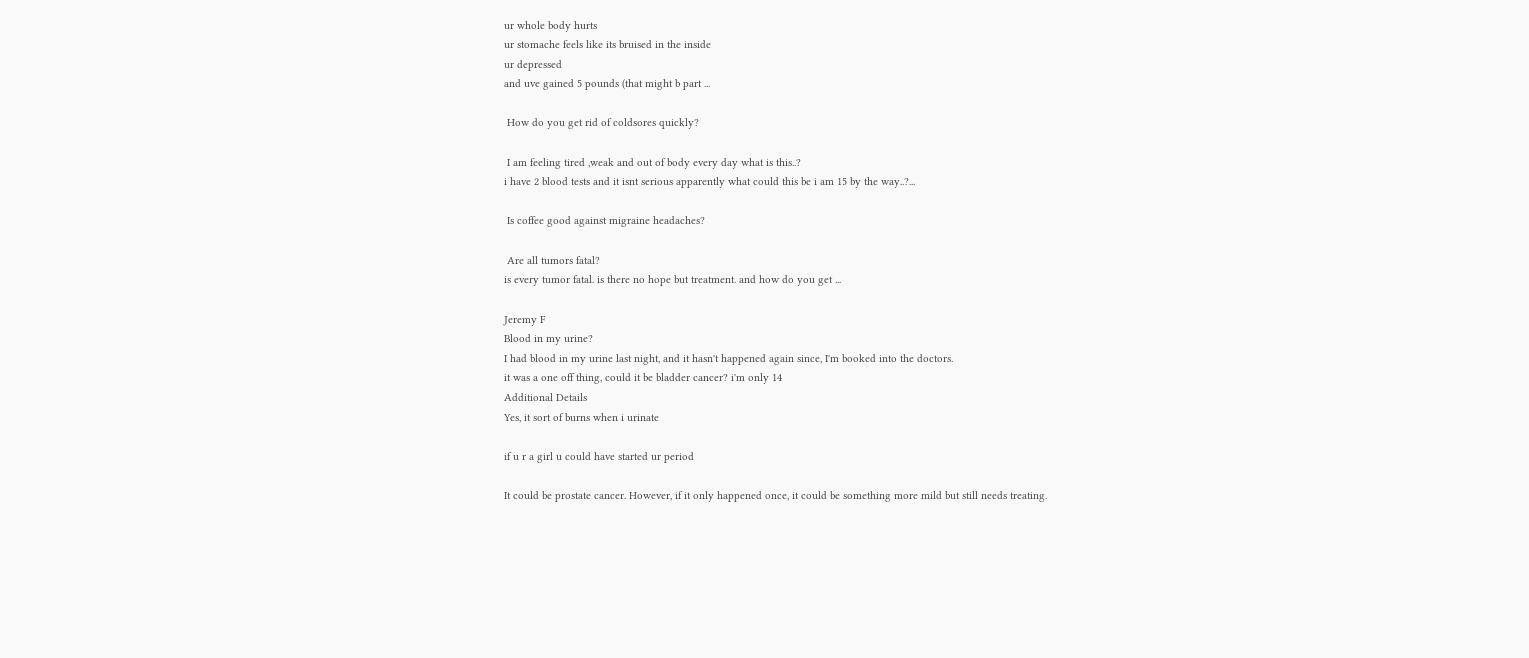ur whole body hurts
ur stomache feels like its bruised in the inside
ur depressed
and uve gained 5 pounds (that might b part ...

 How do you get rid of coldsores quickly?

 I am feeling tired ,weak and out of body every day what is this..?
i have 2 blood tests and it isnt serious apparently what could this be i am 15 by the way..?...

 Is coffee good against migraine headaches?

 Are all tumors fatal?
is every tumor fatal. is there no hope but treatment. and how do you get ...

Jeremy F
Blood in my urine?
I had blood in my urine last night, and it hasn't happened again since, I'm booked into the doctors.
it was a one off thing, could it be bladder cancer? i'm only 14
Additional Details
Yes, it sort of burns when i urinate

if u r a girl u could have started ur period

It could be prostate cancer. However, if it only happened once, it could be something more mild but still needs treating.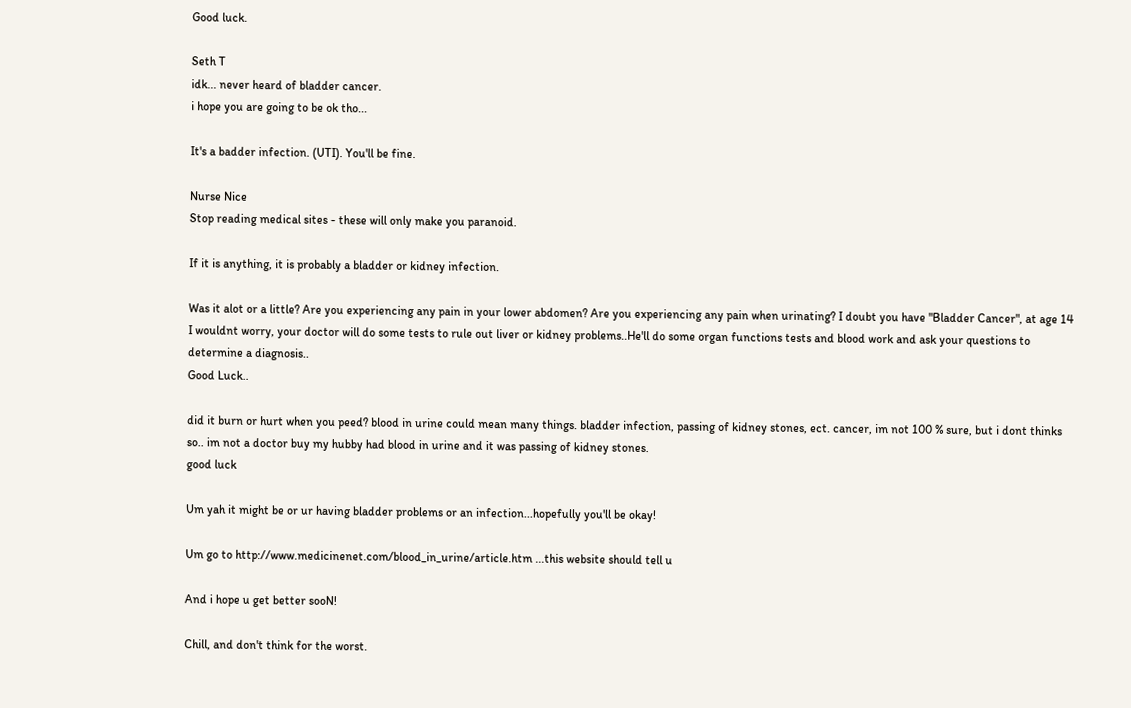Good luck.

Seth T
idk... never heard of bladder cancer.
i hope you are going to be ok tho...

It's a badder infection. (UTI). You'll be fine.

Nurse Nice
Stop reading medical sites - these will only make you paranoid.

If it is anything, it is probably a bladder or kidney infection.

Was it alot or a little? Are you experiencing any pain in your lower abdomen? Are you experiencing any pain when urinating? I doubt you have "Bladder Cancer", at age 14
I wouldnt worry, your doctor will do some tests to rule out liver or kidney problems..He'll do some organ functions tests and blood work and ask your questions to determine a diagnosis..
Good Luck..

did it burn or hurt when you peed? blood in urine could mean many things. bladder infection, passing of kidney stones, ect. cancer, im not 100 % sure, but i dont thinks so.. im not a doctor buy my hubby had blood in urine and it was passing of kidney stones.
good luck

Um yah it might be or ur having bladder problems or an infection...hopefully you'll be okay!

Um go to http://www.medicinenet.com/blood_in_urine/article.htm ...this website should tell u

And i hope u get better sooN!

Chill, and don't think for the worst.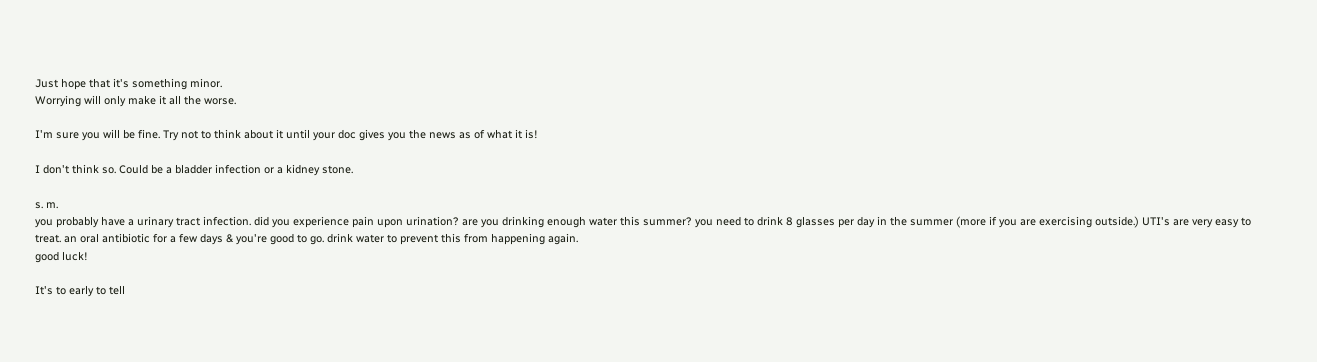Just hope that it's something minor.
Worrying will only make it all the worse.

I'm sure you will be fine. Try not to think about it until your doc gives you the news as of what it is!

I don't think so. Could be a bladder infection or a kidney stone.

s. m.
you probably have a urinary tract infection. did you experience pain upon urination? are you drinking enough water this summer? you need to drink 8 glasses per day in the summer (more if you are exercising outside.) UTI's are very easy to treat. an oral antibiotic for a few days & you're good to go. drink water to prevent this from happening again.
good luck!

It's to early to tell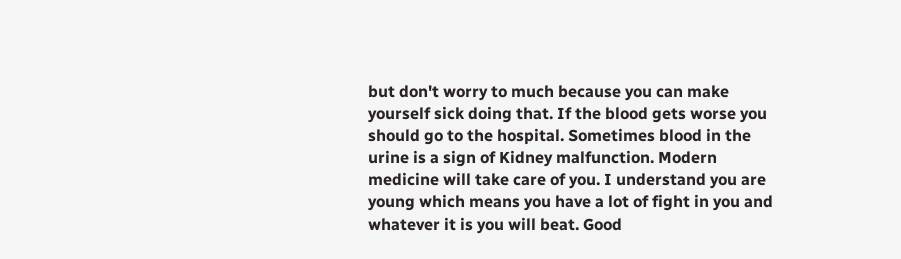but don't worry to much because you can make yourself sick doing that. If the blood gets worse you should go to the hospital. Sometimes blood in the urine is a sign of Kidney malfunction. Modern medicine will take care of you. I understand you are young which means you have a lot of fight in you and whatever it is you will beat. Good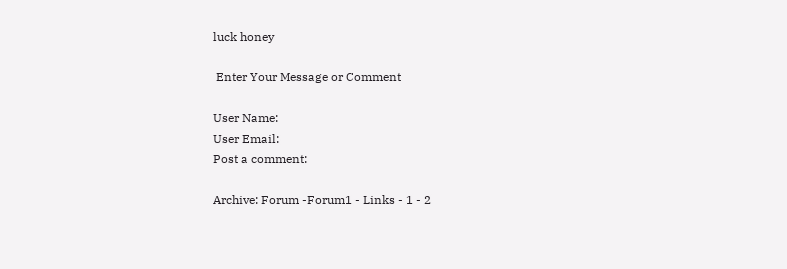luck honey

 Enter Your Message or Comment

User Name:
User Email:
Post a comment:

Archive: Forum -Forum1 - Links - 1 - 2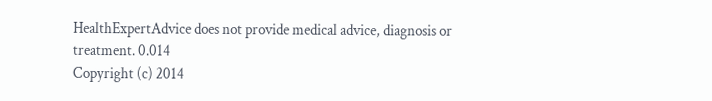HealthExpertAdvice does not provide medical advice, diagnosis or treatment. 0.014
Copyright (c) 2014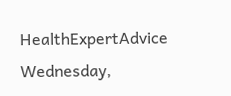HealthExpertAdvice Wednesday,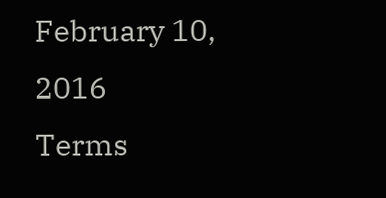February 10, 2016
Terms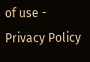of use - Privacy Policy